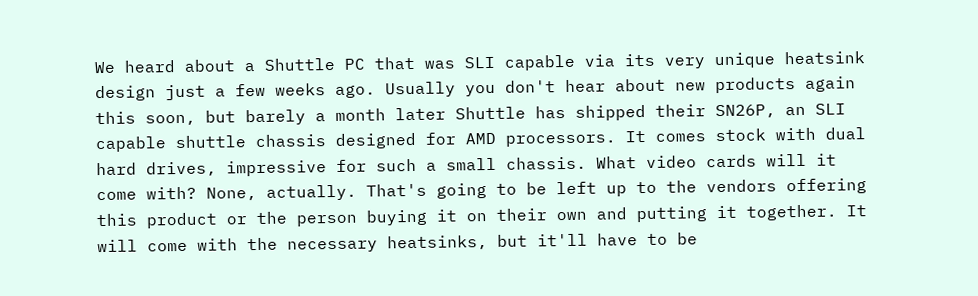We heard about a Shuttle PC that was SLI capable via its very unique heatsink design just a few weeks ago. Usually you don't hear about new products again this soon, but barely a month later Shuttle has shipped their SN26P, an SLI capable shuttle chassis designed for AMD processors. It comes stock with dual hard drives, impressive for such a small chassis. What video cards will it come with? None, actually. That's going to be left up to the vendors offering this product or the person buying it on their own and putting it together. It will come with the necessary heatsinks, but it'll have to be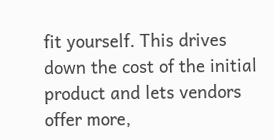fit yourself. This drives down the cost of the initial product and lets vendors offer more,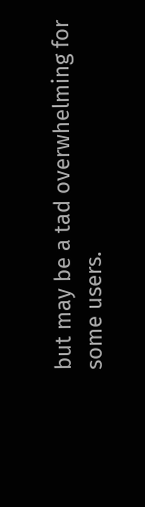but may be a tad overwhelming for some users.